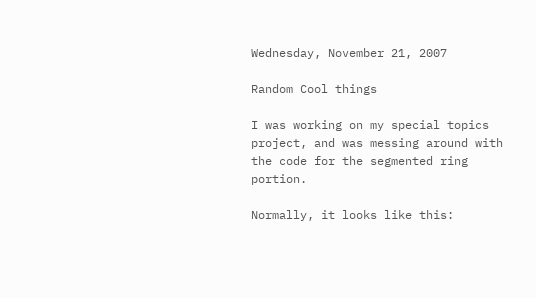Wednesday, November 21, 2007

Random Cool things

I was working on my special topics project, and was messing around with the code for the segmented ring portion.

Normally, it looks like this: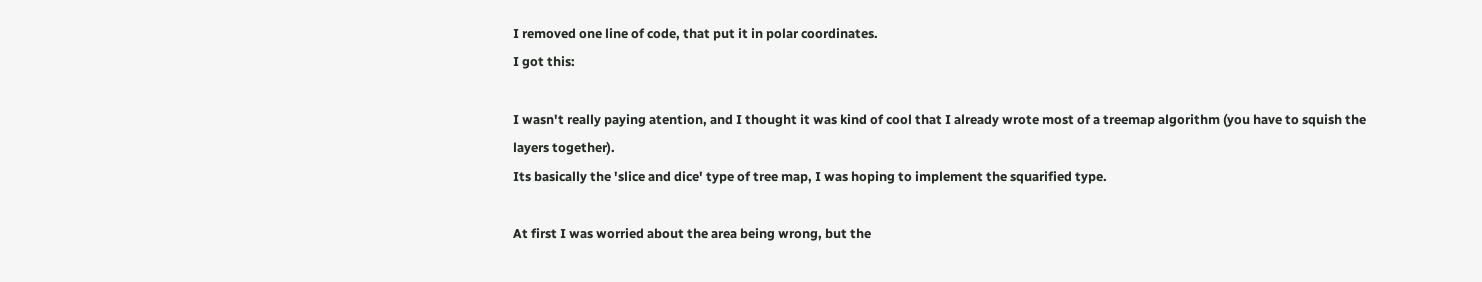I removed one line of code, that put it in polar coordinates.
I got this:

I wasn't really paying atention, and I thought it was kind of cool that I already wrote most of a treemap algorithm (you have to squish the layers together).
Its basically the 'slice and dice' type of tree map, I was hoping to implement the squarified type.

At first I was worried about the area being wrong, but the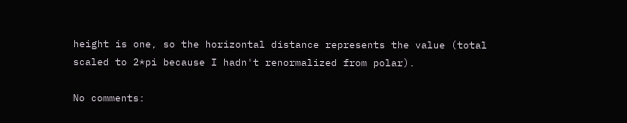height is one, so the horizontal distance represents the value (total scaled to 2*pi because I hadn't renormalized from polar).

No comments: